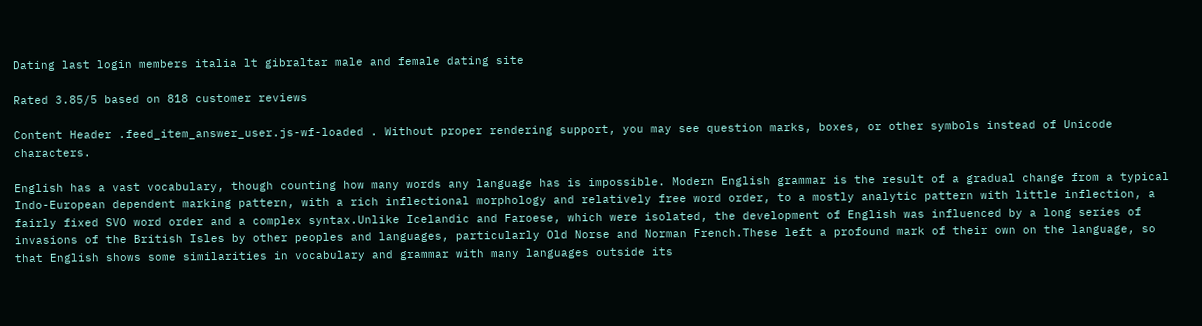Dating last login members italia lt gibraltar male and female dating site

Rated 3.85/5 based on 818 customer reviews

Content Header .feed_item_answer_user.js-wf-loaded . Without proper rendering support, you may see question marks, boxes, or other symbols instead of Unicode characters.

English has a vast vocabulary, though counting how many words any language has is impossible. Modern English grammar is the result of a gradual change from a typical Indo-European dependent marking pattern, with a rich inflectional morphology and relatively free word order, to a mostly analytic pattern with little inflection, a fairly fixed SVO word order and a complex syntax.Unlike Icelandic and Faroese, which were isolated, the development of English was influenced by a long series of invasions of the British Isles by other peoples and languages, particularly Old Norse and Norman French.These left a profound mark of their own on the language, so that English shows some similarities in vocabulary and grammar with many languages outside its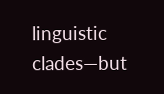linguistic clades—but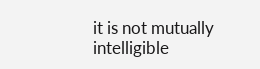it is not mutually intelligible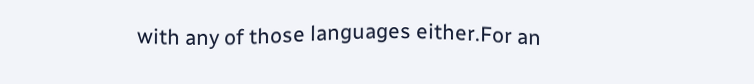with any of those languages either.For an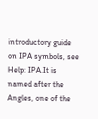introductory guide on IPA symbols, see Help: IPA.It is named after the Angles, one of the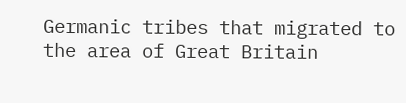Germanic tribes that migrated to the area of Great Britain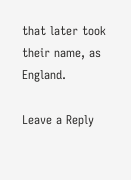that later took their name, as England.

Leave a Reply